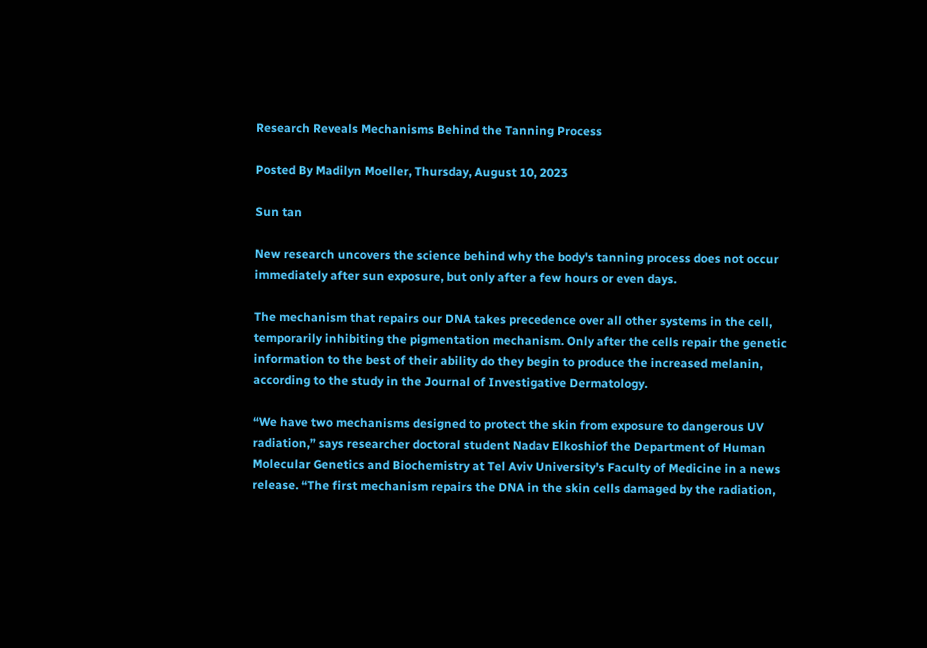Research Reveals Mechanisms Behind the Tanning Process

Posted By Madilyn Moeller, Thursday, August 10, 2023

Sun tan

New research uncovers the science behind why the body's tanning process does not occur immediately after sun exposure, but only after a few hours or even days.

The mechanism that repairs our DNA takes precedence over all other systems in the cell, temporarily inhibiting the pigmentation mechanism. Only after the cells repair the genetic information to the best of their ability do they begin to produce the increased melanin, according to the study in the Journal of Investigative Dermatology.

“We have two mechanisms designed to protect the skin from exposure to dangerous UV radiation,” says researcher doctoral student Nadav Elkoshiof the Department of Human Molecular Genetics and Biochemistry at Tel Aviv University’s Faculty of Medicine in a news release. “The first mechanism repairs the DNA in the skin cells damaged by the radiation,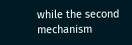while the second mechanism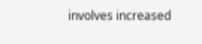involves increased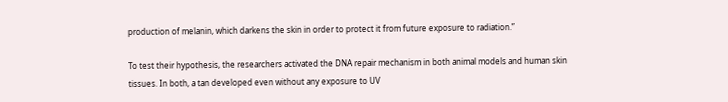production of melanin, which darkens the skin in order to protect it from future exposure to radiation.”

To test their hypothesis, the researchers activated the DNA repair mechanism in both animal models and human skin tissues. In both, a tan developed even without any exposure to UV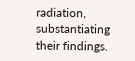radiation, substantiating their findings.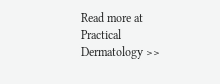Read more at Practical Dermatology >>